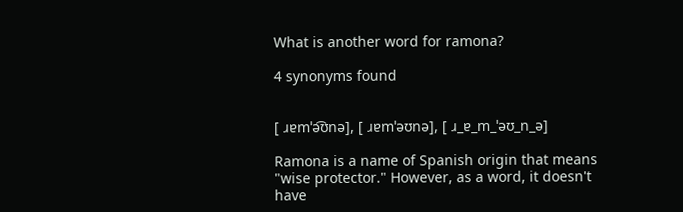What is another word for ramona?

4 synonyms found


[ ɹɐmˈə͡ʊnə], [ ɹɐmˈəʊnə], [ ɹ_ɐ_m_ˈəʊ_n_ə]

Ramona is a name of Spanish origin that means "wise protector." However, as a word, it doesn't have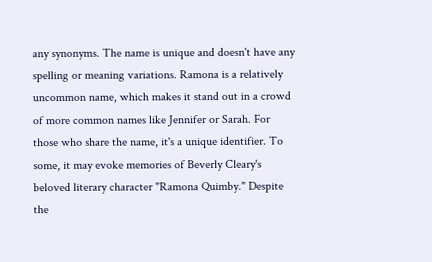any synonyms. The name is unique and doesn't have any spelling or meaning variations. Ramona is a relatively uncommon name, which makes it stand out in a crowd of more common names like Jennifer or Sarah. For those who share the name, it's a unique identifier. To some, it may evoke memories of Beverly Cleary's beloved literary character "Ramona Quimby." Despite the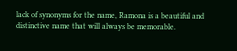lack of synonyms for the name, Ramona is a beautiful and distinctive name that will always be memorable.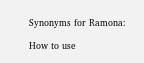Synonyms for Ramona:

How to use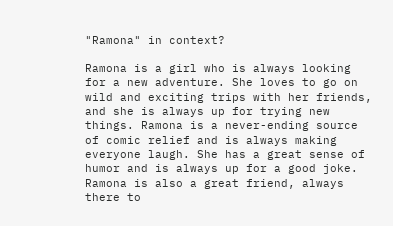"Ramona" in context?

Ramona is a girl who is always looking for a new adventure. She loves to go on wild and exciting trips with her friends, and she is always up for trying new things. Ramona is a never-ending source of comic relief and is always making everyone laugh. She has a great sense of humor and is always up for a good joke. Ramona is also a great friend, always there to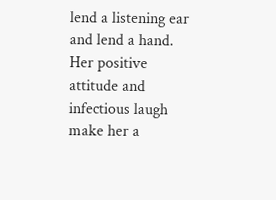lend a listening ear and lend a hand. Her positive attitude and infectious laugh make her a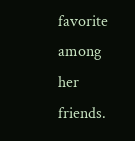favorite among her friends.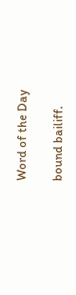Word of the Day

bound bailiff.